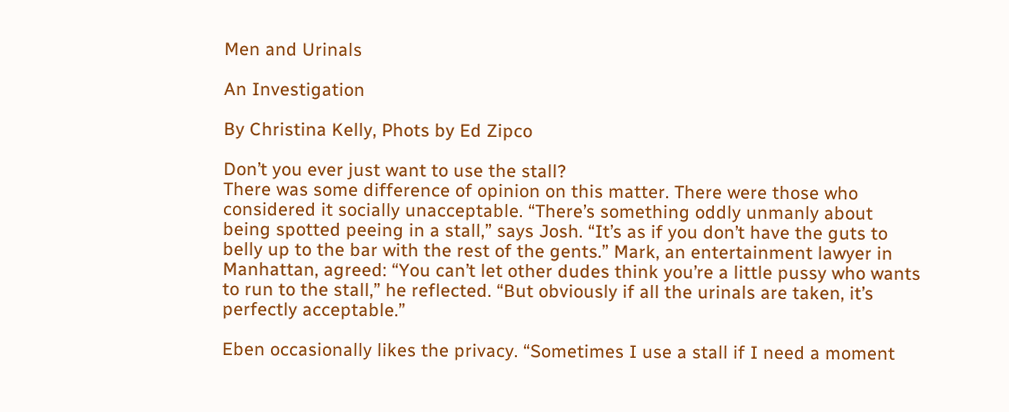Men and Urinals

An Investigation

By Christina Kelly, Phots by Ed Zipco

Don’t you ever just want to use the stall?
There was some difference of opinion on this matter. There were those who considered it socially unacceptable. “There’s something oddly unmanly about being spotted peeing in a stall,” says Josh. “It’s as if you don’t have the guts to belly up to the bar with the rest of the gents.” Mark, an entertainment lawyer in Manhattan, agreed: “You can’t let other dudes think you’re a little pussy who wants to run to the stall,” he reflected. “But obviously if all the urinals are taken, it’s perfectly acceptable.”

Eben occasionally likes the privacy. “Sometimes I use a stall if I need a moment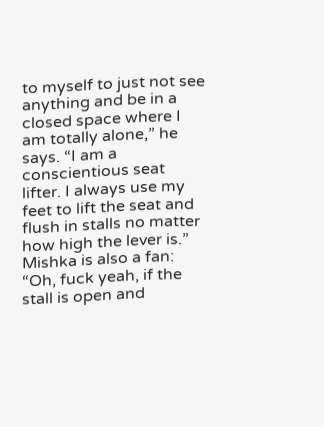to myself to just not see anything and be in a closed space where I am totally alone,” he says. “I am a conscientious seat lifter. I always use my feet to lift the seat and flush in stalls no matter how high the lever is.” Mishka is also a fan: “Oh, fuck yeah, if the stall is open and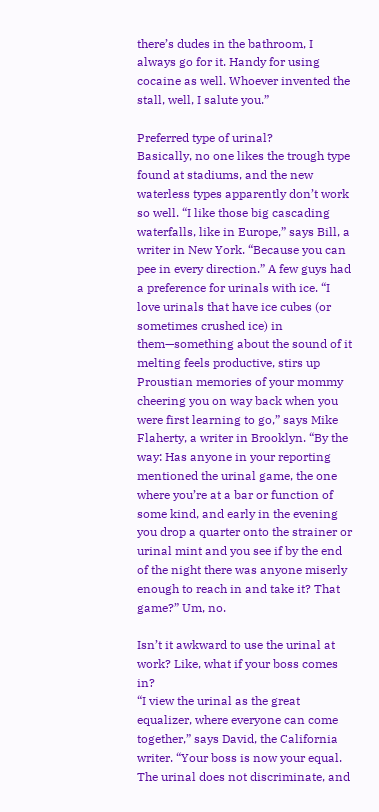there’s dudes in the bathroom, I always go for it. Handy for using cocaine as well. Whoever invented the stall, well, I salute you.”

Preferred type of urinal?
Basically, no one likes the trough type found at stadiums, and the new waterless types apparently don’t work so well. “I like those big cascading waterfalls, like in Europe,” says Bill, a writer in New York. “Because you can pee in every direction.” A few guys had a preference for urinals with ice. “I love urinals that have ice cubes (or sometimes crushed ice) in them—something about the sound of it melting feels productive, stirs up Proustian memories of your mommy cheering you on way back when you were first learning to go,” says Mike Flaherty, a writer in Brooklyn. “By the way: Has anyone in your reporting mentioned the urinal game, the one where you’re at a bar or function of some kind, and early in the evening you drop a quarter onto the strainer or urinal mint and you see if by the end of the night there was anyone miserly enough to reach in and take it? That game?” Um, no.

Isn’t it awkward to use the urinal at work? Like, what if your boss comes in?
“I view the urinal as the great equalizer, where everyone can come together,” says David, the California writer. “Your boss is now your equal. The urinal does not discriminate, and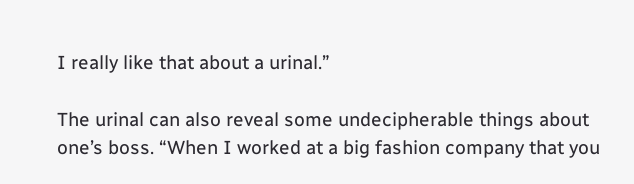I really like that about a urinal.”

The urinal can also reveal some undecipherable things about one’s boss. “When I worked at a big fashion company that you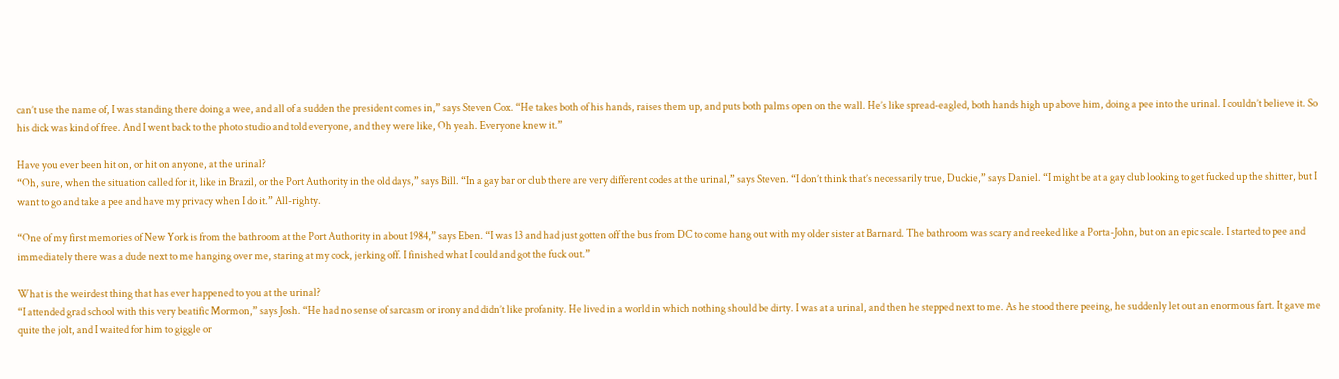can’t use the name of, I was standing there doing a wee, and all of a sudden the president comes in,” says Steven Cox. “He takes both of his hands, raises them up, and puts both palms open on the wall. He’s like spread-eagled, both hands high up above him, doing a pee into the urinal. I couldn’t believe it. So his dick was kind of free. And I went back to the photo studio and told everyone, and they were like, Oh yeah. Everyone knew it.”

Have you ever been hit on, or hit on anyone, at the urinal?
“Oh, sure, when the situation called for it, like in Brazil, or the Port Authority in the old days,” says Bill. “In a gay bar or club there are very different codes at the urinal,” says Steven. “I don’t think that’s necessarily true, Duckie,” says Daniel. “I might be at a gay club looking to get fucked up the shitter, but I want to go and take a pee and have my privacy when I do it.” All-righty.

“One of my first memories of New York is from the bathroom at the Port Authority in about 1984,” says Eben. “I was 13 and had just gotten off the bus from DC to come hang out with my older sister at Barnard. The bathroom was scary and reeked like a Porta-John, but on an epic scale. I started to pee and immediately there was a dude next to me hanging over me, staring at my cock, jerking off. I finished what I could and got the fuck out.”

What is the weirdest thing that has ever happened to you at the urinal?
“I attended grad school with this very beatific Mormon,” says Josh. “He had no sense of sarcasm or irony and didn’t like profanity. He lived in a world in which nothing should be dirty. I was at a urinal, and then he stepped next to me. As he stood there peeing, he suddenly let out an enormous fart. It gave me quite the jolt, and I waited for him to giggle or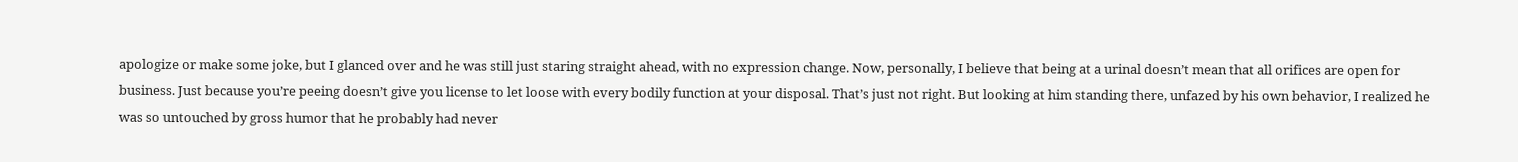apologize or make some joke, but I glanced over and he was still just staring straight ahead, with no expression change. Now, personally, I believe that being at a urinal doesn’t mean that all orifices are open for business. Just because you’re peeing doesn’t give you license to let loose with every bodily function at your disposal. That’s just not right. But looking at him standing there, unfazed by his own behavior, I realized he was so untouched by gross humor that he probably had never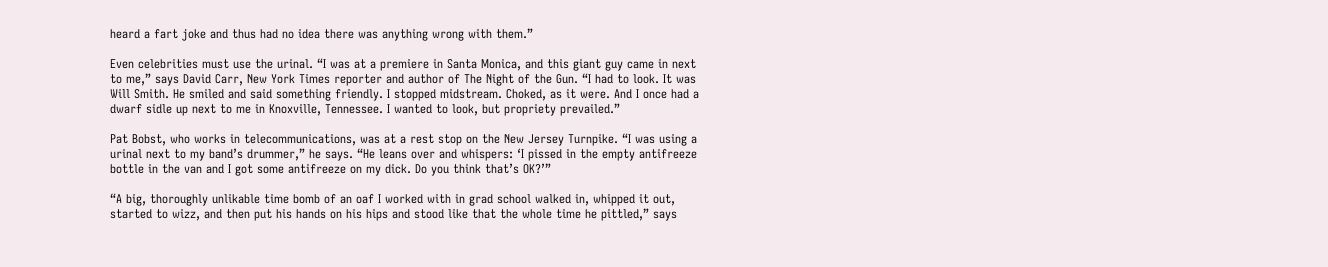heard a fart joke and thus had no idea there was anything wrong with them.”

Even celebrities must use the urinal. “I was at a premiere in Santa Monica, and this giant guy came in next to me,” says David Carr, New York Times reporter and author of The Night of the Gun. “I had to look. It was Will Smith. He smiled and said something friendly. I stopped midstream. Choked, as it were. And I once had a dwarf sidle up next to me in Knoxville, Tennessee. I wanted to look, but propriety prevailed.”

Pat Bobst, who works in telecommunications, was at a rest stop on the New Jersey Turnpike. “I was using a urinal next to my band’s drummer,” he says. “He leans over and whispers: ‘I pissed in the empty antifreeze bottle in the van and I got some antifreeze on my dick. Do you think that’s OK?’”

“A big, thoroughly unlikable time bomb of an oaf I worked with in grad school walked in, whipped it out, started to wizz, and then put his hands on his hips and stood like that the whole time he pittled,” says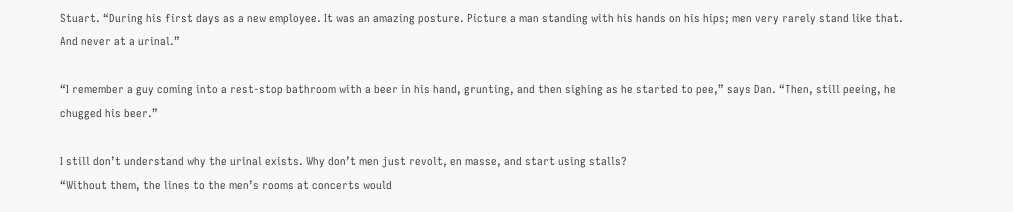Stuart. “During his first days as a new employee. It was an amazing posture. Picture a man standing with his hands on his hips; men very rarely stand like that. And never at a urinal.”

“I remember a guy coming into a rest-stop bathroom with a beer in his hand, grunting, and then sighing as he started to pee,” says Dan. “Then, still peeing, he chugged his beer.”

I still don’t understand why the urinal exists. Why don’t men just revolt, en masse, and start using stalls?
“Without them, the lines to the men’s rooms at concerts would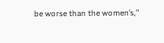be worse than the women’s,”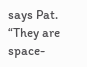says Pat. “They are space-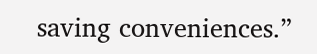saving conveniences.”